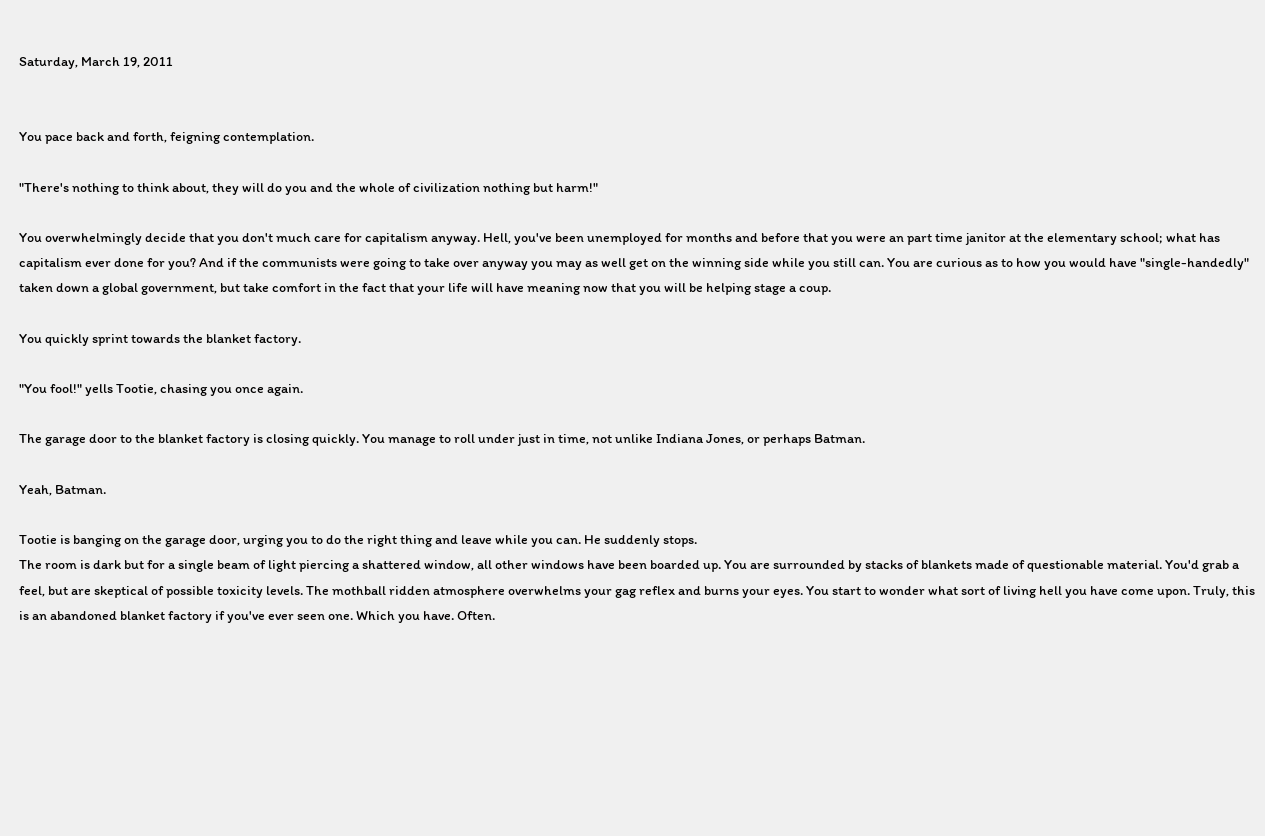Saturday, March 19, 2011


You pace back and forth, feigning contemplation.

"There's nothing to think about, they will do you and the whole of civilization nothing but harm!"

You overwhelmingly decide that you don't much care for capitalism anyway. Hell, you've been unemployed for months and before that you were an part time janitor at the elementary school; what has capitalism ever done for you? And if the communists were going to take over anyway you may as well get on the winning side while you still can. You are curious as to how you would have "single-handedly" taken down a global government, but take comfort in the fact that your life will have meaning now that you will be helping stage a coup.

You quickly sprint towards the blanket factory.

"You fool!" yells Tootie, chasing you once again.

The garage door to the blanket factory is closing quickly. You manage to roll under just in time, not unlike Indiana Jones, or perhaps Batman.

Yeah, Batman.

Tootie is banging on the garage door, urging you to do the right thing and leave while you can. He suddenly stops.
The room is dark but for a single beam of light piercing a shattered window, all other windows have been boarded up. You are surrounded by stacks of blankets made of questionable material. You'd grab a feel, but are skeptical of possible toxicity levels. The mothball ridden atmosphere overwhelms your gag reflex and burns your eyes. You start to wonder what sort of living hell you have come upon. Truly, this is an abandoned blanket factory if you've ever seen one. Which you have. Often.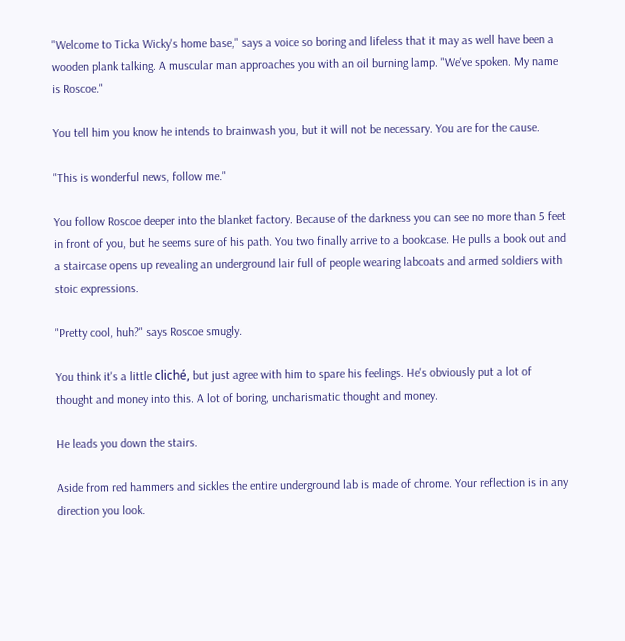"Welcome to Ticka Wicky's home base," says a voice so boring and lifeless that it may as well have been a wooden plank talking. A muscular man approaches you with an oil burning lamp. "We've spoken. My name is Roscoe."

You tell him you know he intends to brainwash you, but it will not be necessary. You are for the cause.

"This is wonderful news, follow me."

You follow Roscoe deeper into the blanket factory. Because of the darkness you can see no more than 5 feet in front of you, but he seems sure of his path. You two finally arrive to a bookcase. He pulls a book out and a staircase opens up revealing an underground lair full of people wearing labcoats and armed soldiers with stoic expressions.

"Pretty cool, huh?" says Roscoe smugly.

You think it's a little cliché, but just agree with him to spare his feelings. He's obviously put a lot of thought and money into this. A lot of boring, uncharismatic thought and money.

He leads you down the stairs.

Aside from red hammers and sickles the entire underground lab is made of chrome. Your reflection is in any direction you look.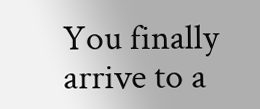You finally arrive to a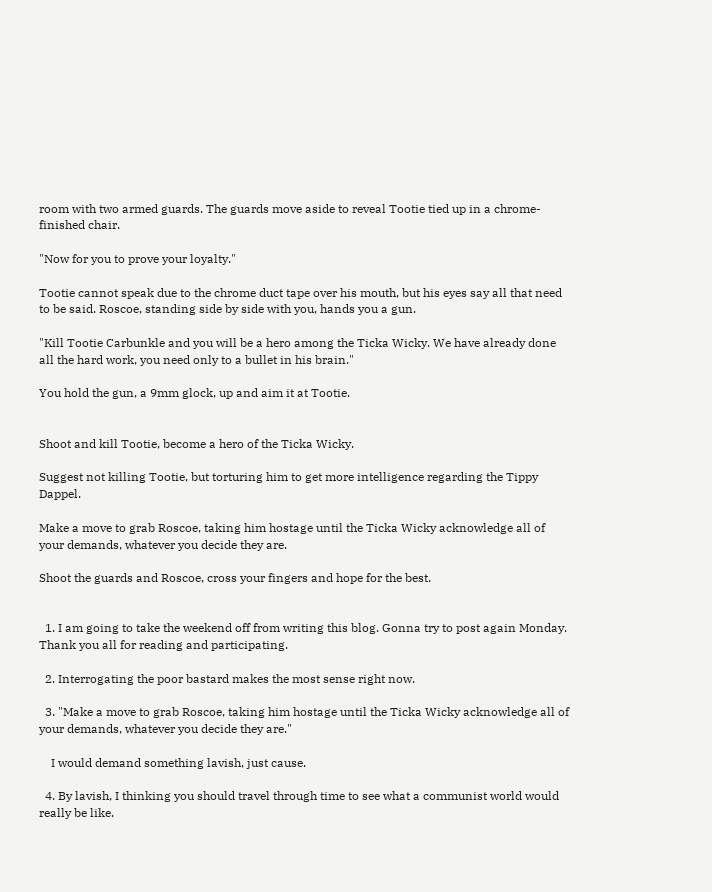room with two armed guards. The guards move aside to reveal Tootie tied up in a chrome-finished chair.

"Now for you to prove your loyalty."

Tootie cannot speak due to the chrome duct tape over his mouth, but his eyes say all that need to be said. Roscoe, standing side by side with you, hands you a gun.

"Kill Tootie Carbunkle and you will be a hero among the Ticka Wicky. We have already done all the hard work, you need only to a bullet in his brain."

You hold the gun, a 9mm glock, up and aim it at Tootie.


Shoot and kill Tootie, become a hero of the Ticka Wicky.

Suggest not killing Tootie, but torturing him to get more intelligence regarding the Tippy Dappel.

Make a move to grab Roscoe, taking him hostage until the Ticka Wicky acknowledge all of your demands, whatever you decide they are.

Shoot the guards and Roscoe, cross your fingers and hope for the best.


  1. I am going to take the weekend off from writing this blog. Gonna try to post again Monday. Thank you all for reading and participating.

  2. Interrogating the poor bastard makes the most sense right now.

  3. "Make a move to grab Roscoe, taking him hostage until the Ticka Wicky acknowledge all of your demands, whatever you decide they are."

    I would demand something lavish, just cause.

  4. By lavish, I thinking you should travel through time to see what a communist world would really be like.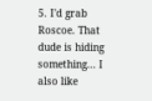5. I'd grab Roscoe. That dude is hiding something... I also like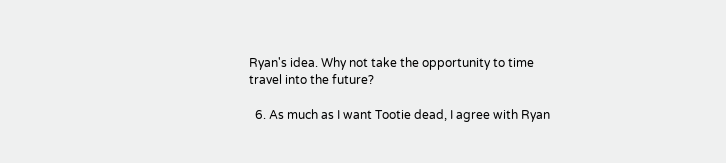Ryan's idea. Why not take the opportunity to time travel into the future?

  6. As much as I want Tootie dead, I agree with Ryan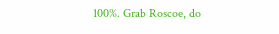100%. Grab Roscoe, do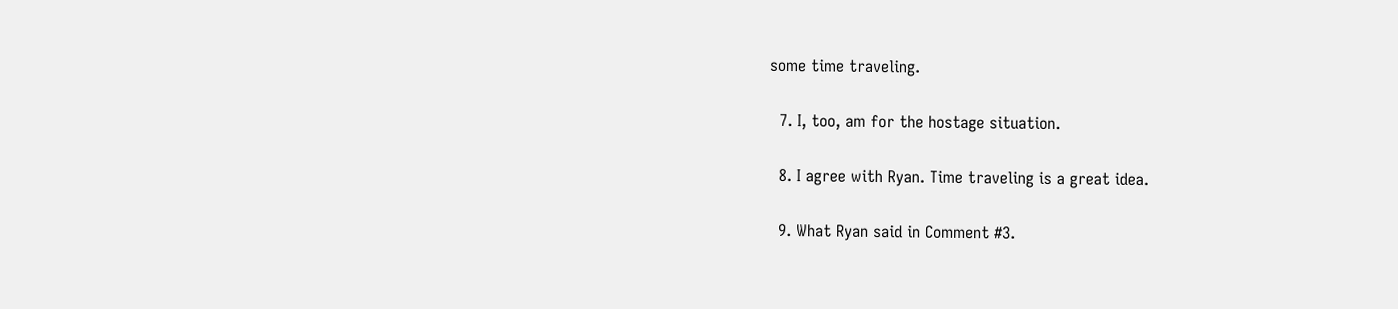some time traveling.

  7. I, too, am for the hostage situation.

  8. I agree with Ryan. Time traveling is a great idea.

  9. What Ryan said in Comment #3.